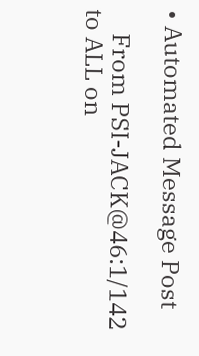• Automated Message Post

    From PSI-JACK@46:1/142 to ALL on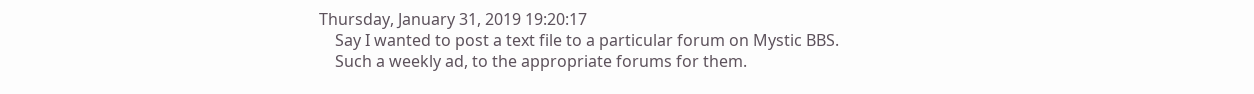Thursday, January 31, 2019 19:20:17
    Say I wanted to post a text file to a particular forum on Mystic BBS.
    Such a weekly ad, to the appropriate forums for them.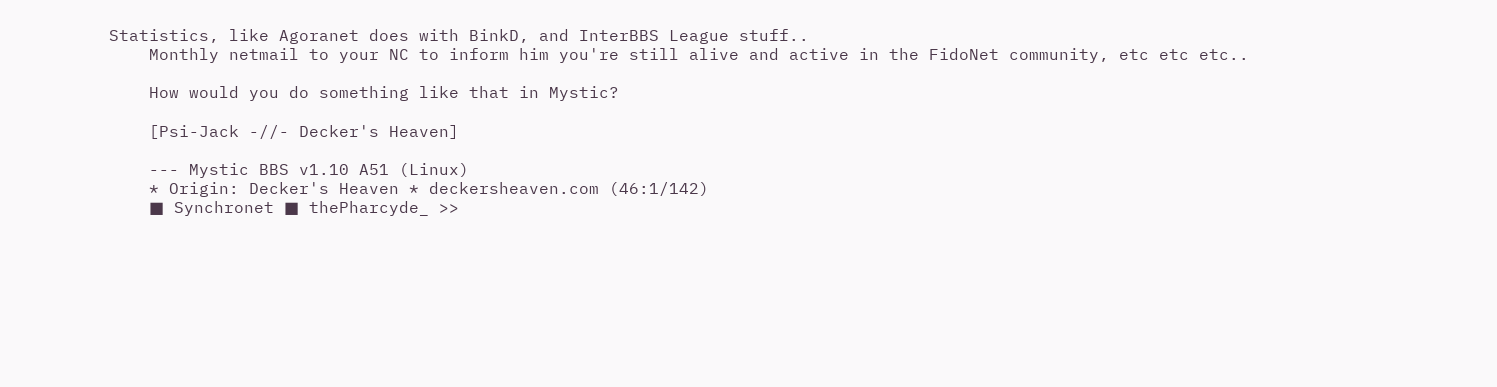Statistics, like Agoranet does with BinkD, and InterBBS League stuff..
    Monthly netmail to your NC to inform him you're still alive and active in the FidoNet community, etc etc etc..

    How would you do something like that in Mystic?

    [Psi-Jack -//- Decker's Heaven]

    --- Mystic BBS v1.10 A51 (Linux)
    * Origin: Decker's Heaven * deckersheaven.com (46:1/142)
    ■ Synchronet ■ thePharcyde_ >>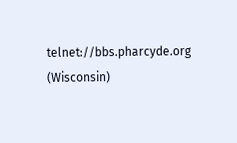telnet://bbs.pharcyde.org (Wisconsin)